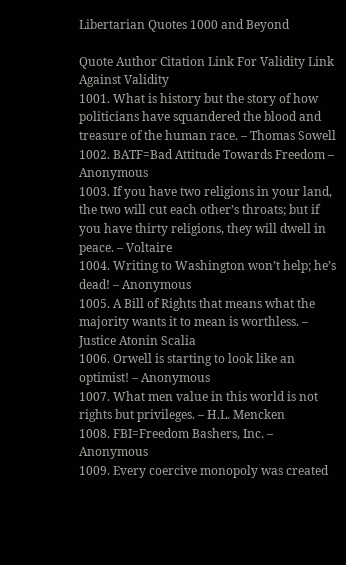Libertarian Quotes 1000 and Beyond

Quote Author Citation Link For Validity Link Against Validity
1001. What is history but the story of how politicians have squandered the blood and treasure of the human race. – Thomas Sowell
1002. BATF=Bad Attitude Towards Freedom – Anonymous
1003. If you have two religions in your land, the two will cut each other’s throats; but if you have thirty religions, they will dwell in peace. – Voltaire
1004. Writing to Washington won’t help; he’s dead! – Anonymous
1005. A Bill of Rights that means what the majority wants it to mean is worthless. – Justice Atonin Scalia
1006. Orwell is starting to look like an optimist! – Anonymous
1007. What men value in this world is not rights but privileges. – H.L. Mencken
1008. FBI=Freedom Bashers, Inc. – Anonymous
1009. Every coercive monopoly was created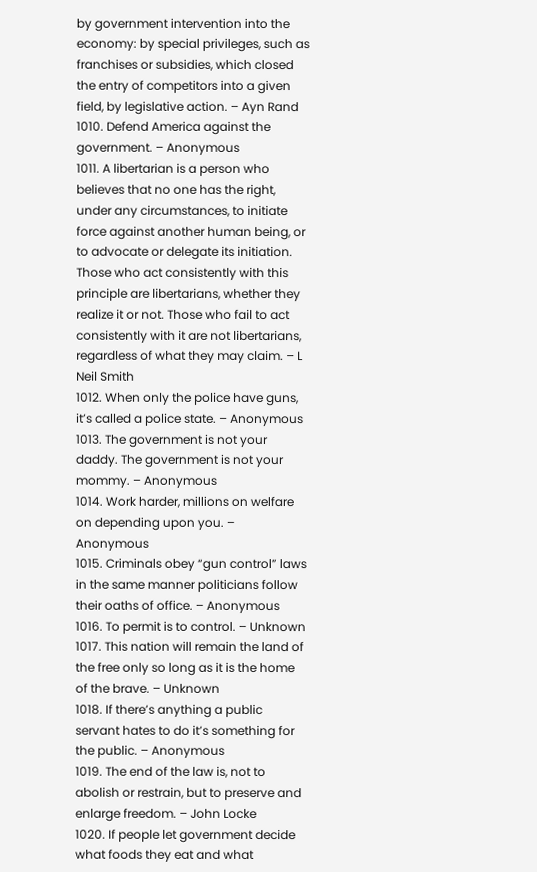by government intervention into the economy: by special privileges, such as franchises or subsidies, which closed the entry of competitors into a given field, by legislative action. – Ayn Rand
1010. Defend America against the government. – Anonymous
1011. A libertarian is a person who believes that no one has the right, under any circumstances, to initiate force against another human being, or to advocate or delegate its initiation. Those who act consistently with this principle are libertarians, whether they realize it or not. Those who fail to act consistently with it are not libertarians, regardless of what they may claim. – L Neil Smith
1012. When only the police have guns, it’s called a police state. – Anonymous
1013. The government is not your daddy. The government is not your mommy. – Anonymous
1014. Work harder, millions on welfare on depending upon you. – Anonymous
1015. Criminals obey “gun control” laws in the same manner politicians follow their oaths of office. – Anonymous
1016. To permit is to control. – Unknown
1017. This nation will remain the land of the free only so long as it is the home of the brave. – Unknown
1018. If there’s anything a public servant hates to do it’s something for the public. – Anonymous
1019. The end of the law is, not to abolish or restrain, but to preserve and enlarge freedom. – John Locke
1020. If people let government decide what foods they eat and what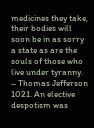medicines they take, their bodies will soon be in as sorry a state as are the souls of those who live under tyranny. – Thomas Jefferson
1021. An elective despotism was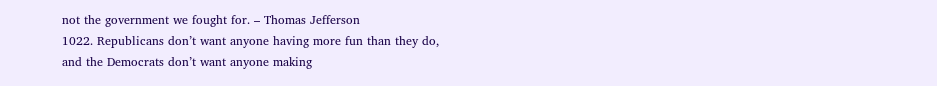not the government we fought for. – Thomas Jefferson
1022. Republicans don’t want anyone having more fun than they do, and the Democrats don’t want anyone making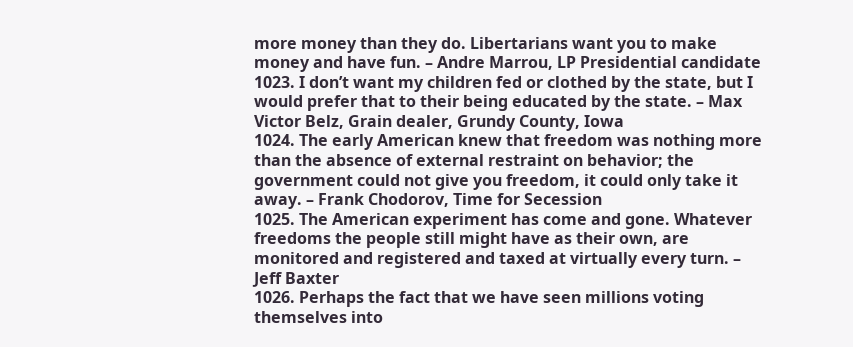more money than they do. Libertarians want you to make money and have fun. – Andre Marrou, LP Presidential candidate
1023. I don’t want my children fed or clothed by the state, but I would prefer that to their being educated by the state. – Max Victor Belz, Grain dealer, Grundy County, Iowa
1024. The early American knew that freedom was nothing more than the absence of external restraint on behavior; the government could not give you freedom, it could only take it away. – Frank Chodorov, Time for Secession
1025. The American experiment has come and gone. Whatever freedoms the people still might have as their own, are monitored and registered and taxed at virtually every turn. – Jeff Baxter
1026. Perhaps the fact that we have seen millions voting themselves into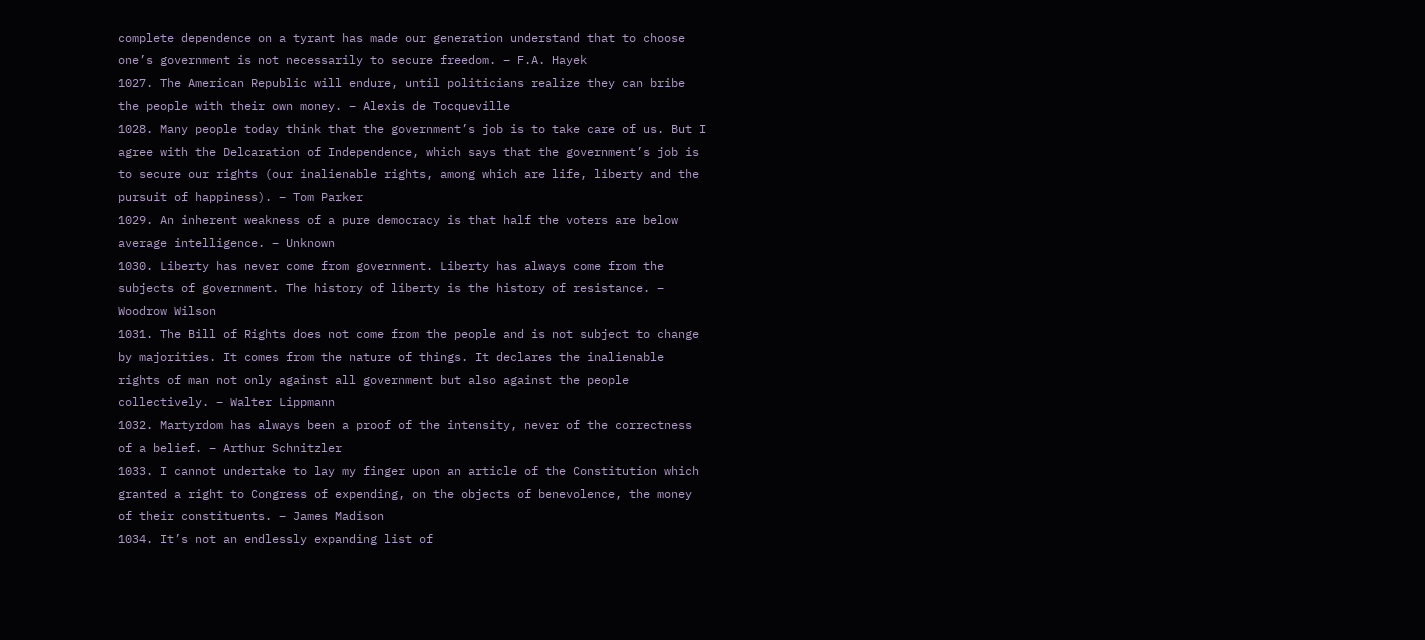complete dependence on a tyrant has made our generation understand that to choose one’s government is not necessarily to secure freedom. – F.A. Hayek
1027. The American Republic will endure, until politicians realize they can bribe the people with their own money. – Alexis de Tocqueville
1028. Many people today think that the government’s job is to take care of us. But I agree with the Delcaration of Independence, which says that the government’s job is to secure our rights (our inalienable rights, among which are life, liberty and the pursuit of happiness). – Tom Parker
1029. An inherent weakness of a pure democracy is that half the voters are below average intelligence. – Unknown
1030. Liberty has never come from government. Liberty has always come from the subjects of government. The history of liberty is the history of resistance. – Woodrow Wilson
1031. The Bill of Rights does not come from the people and is not subject to change by majorities. It comes from the nature of things. It declares the inalienable rights of man not only against all government but also against the people collectively. – Walter Lippmann
1032. Martyrdom has always been a proof of the intensity, never of the correctness of a belief. – Arthur Schnitzler
1033. I cannot undertake to lay my finger upon an article of the Constitution which granted a right to Congress of expending, on the objects of benevolence, the money of their constituents. – James Madison
1034. It’s not an endlessly expanding list of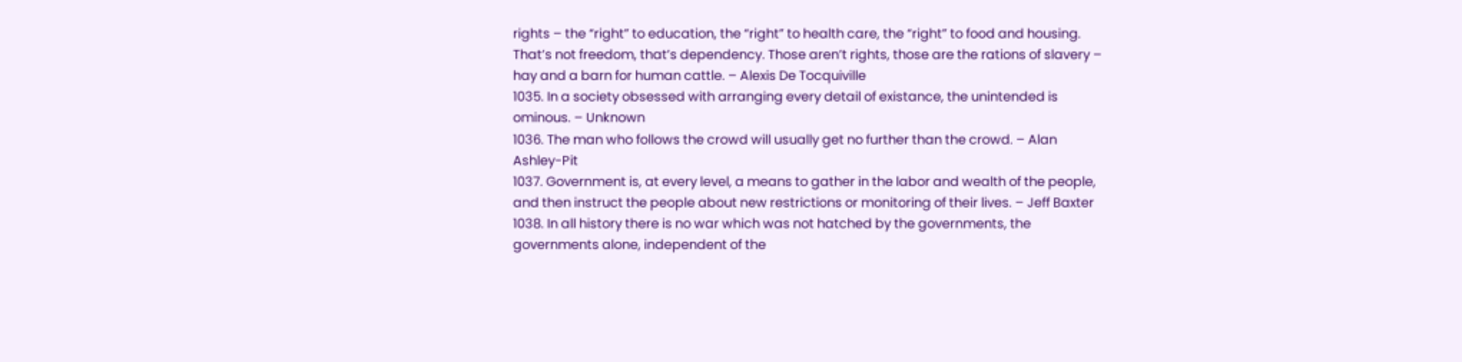rights – the “right” to education, the “right” to health care, the “right” to food and housing. That’s not freedom, that’s dependency. Those aren’t rights, those are the rations of slavery – hay and a barn for human cattle. – Alexis De Tocquiville
1035. In a society obsessed with arranging every detail of existance, the unintended is ominous. – Unknown
1036. The man who follows the crowd will usually get no further than the crowd. – Alan Ashley-Pit
1037. Government is, at every level, a means to gather in the labor and wealth of the people, and then instruct the people about new restrictions or monitoring of their lives. – Jeff Baxter
1038. In all history there is no war which was not hatched by the governments, the governments alone, independent of the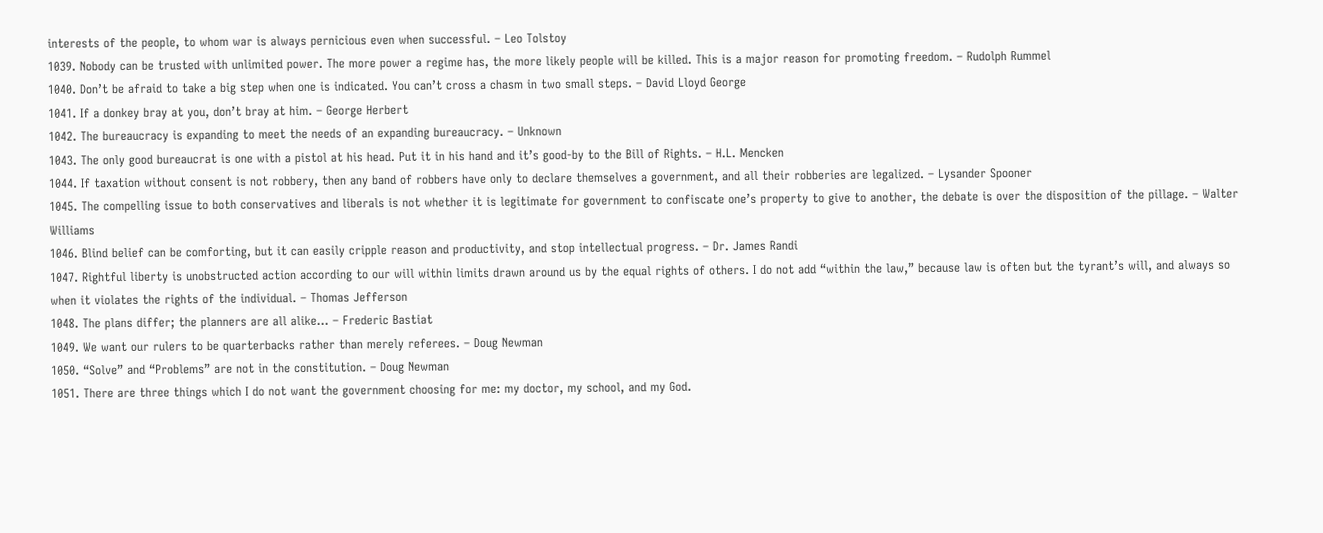interests of the people, to whom war is always pernicious even when successful. – Leo Tolstoy
1039. Nobody can be trusted with unlimited power. The more power a regime has, the more likely people will be killed. This is a major reason for promoting freedom. – Rudolph Rummel
1040. Don’t be afraid to take a big step when one is indicated. You can’t cross a chasm in two small steps. – David Lloyd George
1041. If a donkey bray at you, don’t bray at him. – George Herbert
1042. The bureaucracy is expanding to meet the needs of an expanding bureaucracy. – Unknown
1043. The only good bureaucrat is one with a pistol at his head. Put it in his hand and it’s good-by to the Bill of Rights. – H.L. Mencken
1044. If taxation without consent is not robbery, then any band of robbers have only to declare themselves a government, and all their robberies are legalized. – Lysander Spooner
1045. The compelling issue to both conservatives and liberals is not whether it is legitimate for government to confiscate one’s property to give to another, the debate is over the disposition of the pillage. – Walter Williams
1046. Blind belief can be comforting, but it can easily cripple reason and productivity, and stop intellectual progress. – Dr. James Randi
1047. Rightful liberty is unobstructed action according to our will within limits drawn around us by the equal rights of others. I do not add “within the law,” because law is often but the tyrant’s will, and always so when it violates the rights of the individual. – Thomas Jefferson
1048. The plans differ; the planners are all alike… – Frederic Bastiat
1049. We want our rulers to be quarterbacks rather than merely referees. – Doug Newman
1050. “Solve” and “Problems” are not in the constitution. – Doug Newman
1051. There are three things which I do not want the government choosing for me: my doctor, my school, and my God.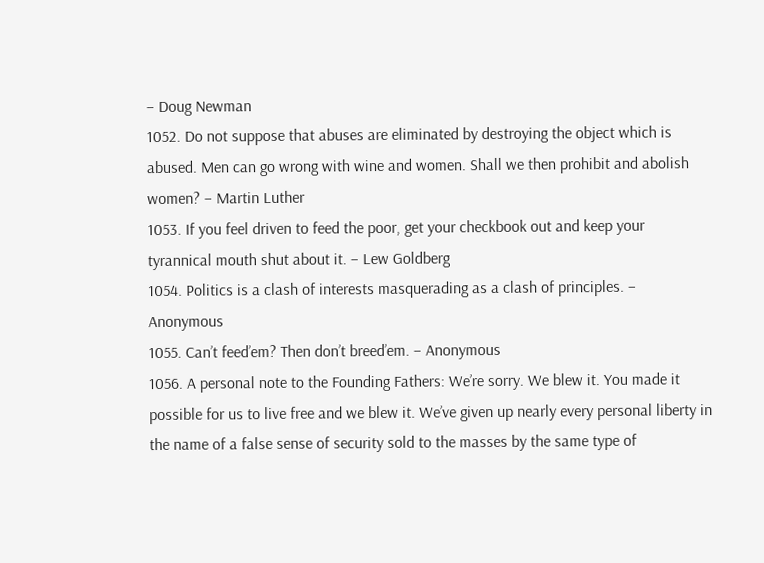– Doug Newman
1052. Do not suppose that abuses are eliminated by destroying the object which is abused. Men can go wrong with wine and women. Shall we then prohibit and abolish women? – Martin Luther
1053. If you feel driven to feed the poor, get your checkbook out and keep your tyrannical mouth shut about it. – Lew Goldberg
1054. Politics is a clash of interests masquerading as a clash of principles. – Anonymous
1055. Can’t feed’em? Then don’t breed’em. – Anonymous
1056. A personal note to the Founding Fathers: We’re sorry. We blew it. You made it possible for us to live free and we blew it. We’ve given up nearly every personal liberty in the name of a false sense of security sold to the masses by the same type of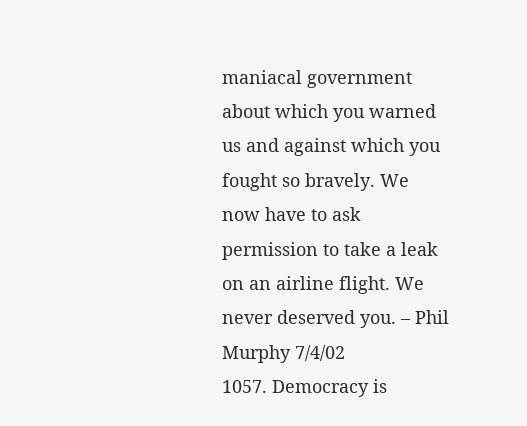maniacal government about which you warned us and against which you fought so bravely. We now have to ask permission to take a leak on an airline flight. We never deserved you. – Phil Murphy 7/4/02
1057. Democracy is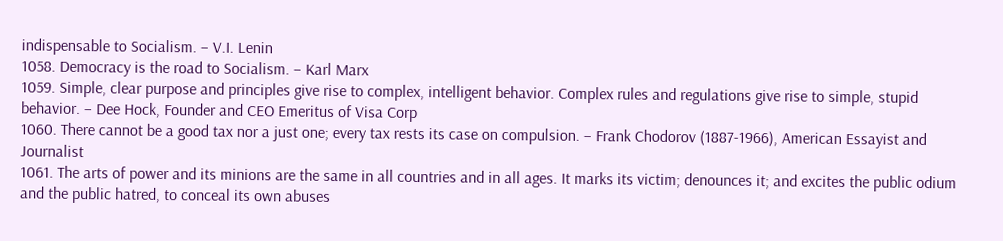indispensable to Socialism. – V.I. Lenin
1058. Democracy is the road to Socialism. – Karl Marx
1059. Simple, clear purpose and principles give rise to complex, intelligent behavior. Complex rules and regulations give rise to simple, stupid behavior. – Dee Hock, Founder and CEO Emeritus of Visa Corp
1060. There cannot be a good tax nor a just one; every tax rests its case on compulsion. – Frank Chodorov (1887-1966), American Essayist and Journalist
1061. The arts of power and its minions are the same in all countries and in all ages. It marks its victim; denounces it; and excites the public odium and the public hatred, to conceal its own abuses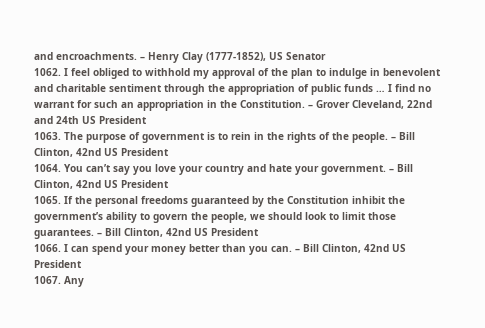and encroachments. – Henry Clay (1777-1852), US Senator
1062. I feel obliged to withhold my approval of the plan to indulge in benevolent and charitable sentiment through the appropriation of public funds … I find no warrant for such an appropriation in the Constitution. – Grover Cleveland, 22nd and 24th US President
1063. The purpose of government is to rein in the rights of the people. – Bill Clinton, 42nd US President
1064. You can’t say you love your country and hate your government. – Bill Clinton, 42nd US President
1065. If the personal freedoms guaranteed by the Constitution inhibit the government’s ability to govern the people, we should look to limit those guarantees. – Bill Clinton, 42nd US President
1066. I can spend your money better than you can. – Bill Clinton, 42nd US President
1067. Any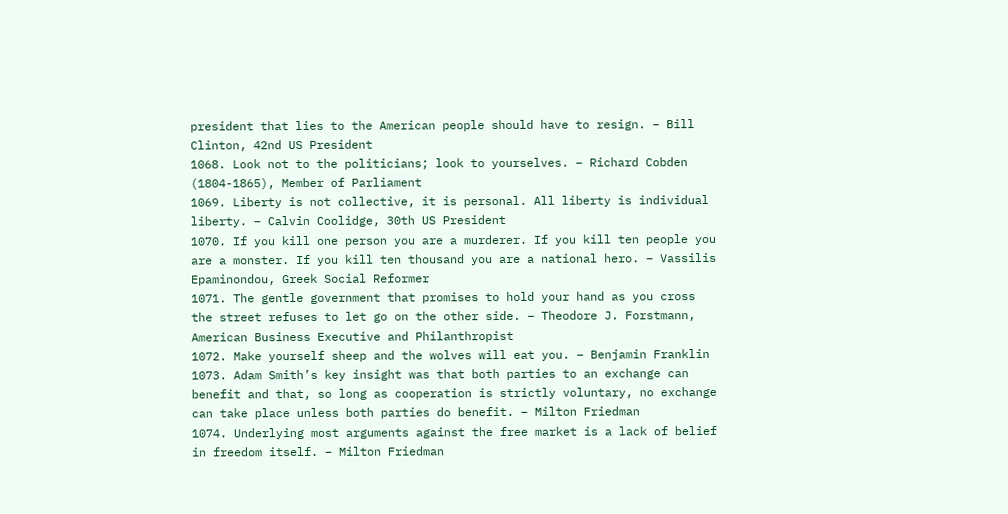president that lies to the American people should have to resign. – Bill Clinton, 42nd US President
1068. Look not to the politicians; look to yourselves. – Richard Cobden (1804-1865), Member of Parliament
1069. Liberty is not collective, it is personal. All liberty is individual liberty. – Calvin Coolidge, 30th US President
1070. If you kill one person you are a murderer. If you kill ten people you are a monster. If you kill ten thousand you are a national hero. – Vassilis Epaminondou, Greek Social Reformer
1071. The gentle government that promises to hold your hand as you cross the street refuses to let go on the other side. – Theodore J. Forstmann, American Business Executive and Philanthropist
1072. Make yourself sheep and the wolves will eat you. – Benjamin Franklin
1073. Adam Smith’s key insight was that both parties to an exchange can benefit and that, so long as cooperation is strictly voluntary, no exchange can take place unless both parties do benefit. – Milton Friedman
1074. Underlying most arguments against the free market is a lack of belief in freedom itself. – Milton Friedman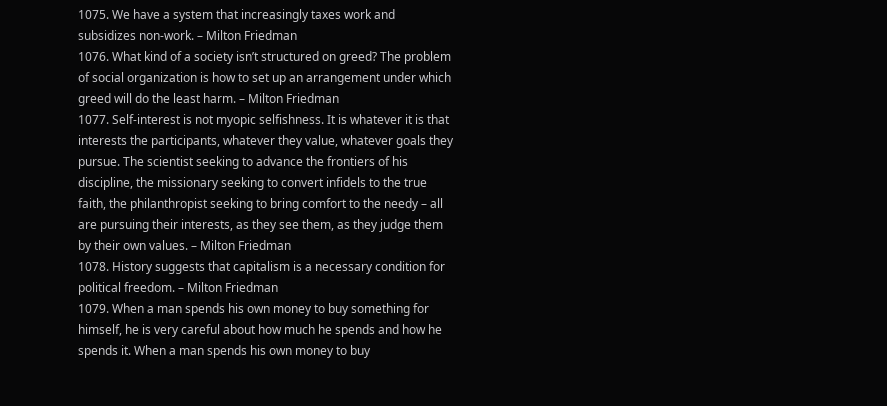1075. We have a system that increasingly taxes work and subsidizes non-work. – Milton Friedman
1076. What kind of a society isn’t structured on greed? The problem of social organization is how to set up an arrangement under which greed will do the least harm. – Milton Friedman
1077. Self-interest is not myopic selfishness. It is whatever it is that interests the participants, whatever they value, whatever goals they pursue. The scientist seeking to advance the frontiers of his discipline, the missionary seeking to convert infidels to the true faith, the philanthropist seeking to bring comfort to the needy – all are pursuing their interests, as they see them, as they judge them by their own values. – Milton Friedman
1078. History suggests that capitalism is a necessary condition for political freedom. – Milton Friedman
1079. When a man spends his own money to buy something for himself, he is very careful about how much he spends and how he spends it. When a man spends his own money to buy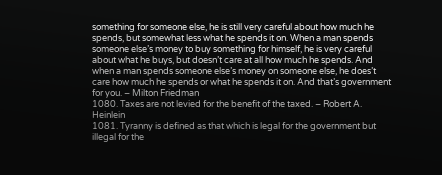something for someone else, he is still very careful about how much he spends, but somewhat less what he spends it on. When a man spends someone else’s money to buy something for himself, he is very careful about what he buys, but doesn’t care at all how much he spends. And when a man spends someone else’s money on someone else, he does’t care how much he spends or what he spends it on. And that’s government for you. – Milton Friedman
1080. Taxes are not levied for the benefit of the taxed. – Robert A. Heinlein
1081. Tyranny is defined as that which is legal for the government but illegal for the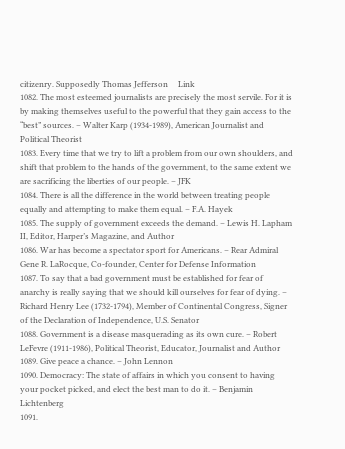citizenry. Supposedly Thomas Jefferson     Link
1082. The most esteemed journalists are precisely the most servile. For it is by making themselves useful to the powerful that they gain access to the “best” sources. – Walter Karp (1934-1989), American Journalist and Political Theorist
1083. Every time that we try to lift a problem from our own shoulders, and shift that problem to the hands of the government, to the same extent we are sacrificing the liberties of our people. – JFK
1084. There is all the difference in the world between treating people equally and attempting to make them equal. – F.A. Hayek
1085. The supply of government exceeds the demand. – Lewis H. Lapham II, Editor, Harper’s Magazine, and Author
1086. War has become a spectator sport for Americans. – Rear Admiral Gene R. LaRocque, Co-founder, Center for Defense Information
1087. To say that a bad government must be established for fear of anarchy is really saying that we should kill ourselves for fear of dying. – Richard Henry Lee (1732-1794), Member of Continental Congress, Signer of the Declaration of Independence, U.S. Senator
1088. Government is a disease masquerading as its own cure. – Robert LeFevre (1911-1986), Political Theorist, Educator, Journalist and Author
1089. Give peace a chance. – John Lennon
1090. Democracy: The state of affairs in which you consent to having your pocket picked, and elect the best man to do it. – Benjamin Lichtenberg
1091.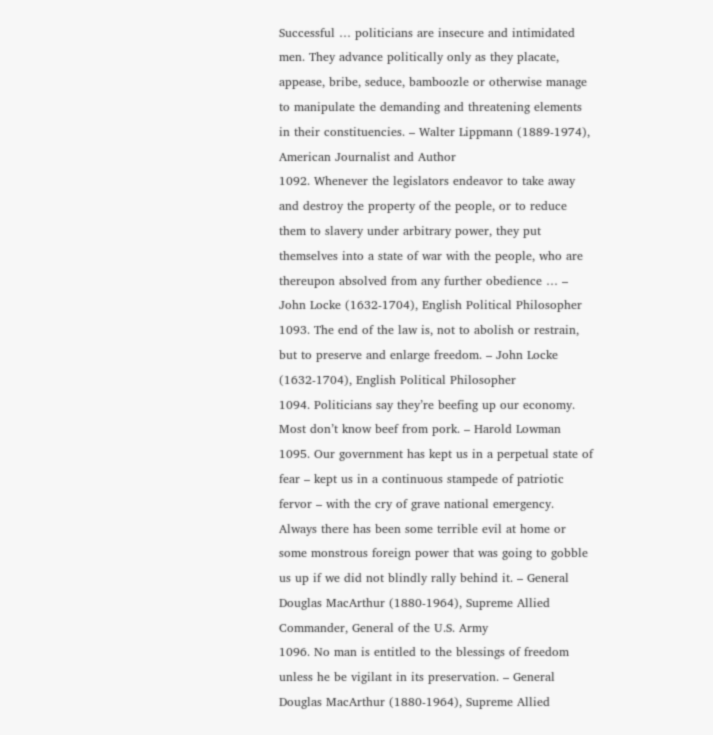Successful … politicians are insecure and intimidated men. They advance politically only as they placate, appease, bribe, seduce, bamboozle or otherwise manage to manipulate the demanding and threatening elements in their constituencies. – Walter Lippmann (1889-1974), American Journalist and Author
1092. Whenever the legislators endeavor to take away and destroy the property of the people, or to reduce them to slavery under arbitrary power, they put themselves into a state of war with the people, who are thereupon absolved from any further obedience … – John Locke (1632-1704), English Political Philosopher
1093. The end of the law is, not to abolish or restrain, but to preserve and enlarge freedom. – John Locke (1632-1704), English Political Philosopher
1094. Politicians say they’re beefing up our economy. Most don’t know beef from pork. – Harold Lowman
1095. Our government has kept us in a perpetual state of fear – kept us in a continuous stampede of patriotic fervor – with the cry of grave national emergency. Always there has been some terrible evil at home or some monstrous foreign power that was going to gobble us up if we did not blindly rally behind it. – General Douglas MacArthur (1880-1964), Supreme Allied Commander, General of the U.S. Army
1096. No man is entitled to the blessings of freedom unless he be vigilant in its preservation. – General Douglas MacArthur (1880-1964), Supreme Allied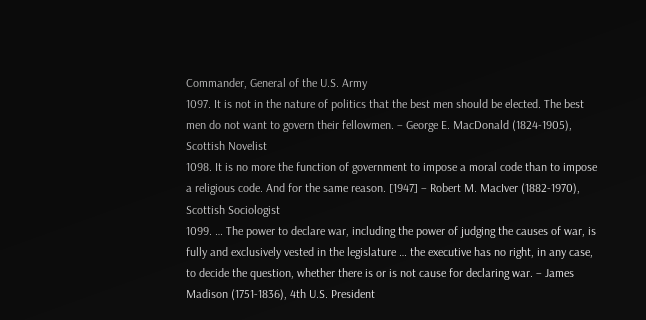Commander, General of the U.S. Army
1097. It is not in the nature of politics that the best men should be elected. The best men do not want to govern their fellowmen. – George E. MacDonald (1824-1905), Scottish Novelist
1098. It is no more the function of government to impose a moral code than to impose a religious code. And for the same reason. [1947] – Robert M. MacIver (1882-1970), Scottish Sociologist
1099. … The power to declare war, including the power of judging the causes of war, is fully and exclusively vested in the legislature … the executive has no right, in any case, to decide the question, whether there is or is not cause for declaring war. – James Madison (1751-1836), 4th U.S. President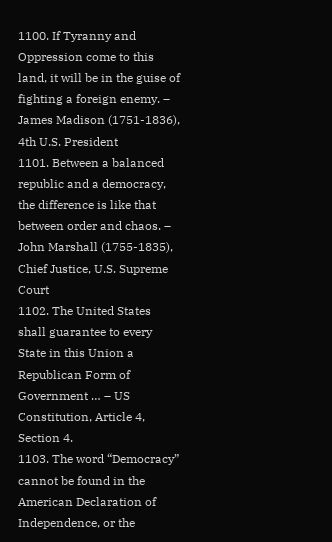1100. If Tyranny and Oppression come to this land, it will be in the guise of fighting a foreign enemy. – James Madison (1751-1836), 4th U.S. President
1101. Between a balanced republic and a democracy, the difference is like that between order and chaos. – John Marshall (1755-1835), Chief Justice, U.S. Supreme Court
1102. The United States shall guarantee to every State in this Union a Republican Form of Government … – US Constitution, Article 4, Section 4.
1103. The word “Democracy” cannot be found in the American Declaration of Independence, or the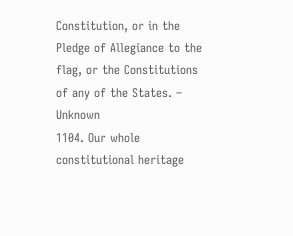Constitution, or in the Pledge of Allegiance to the flag, or the Constitutions of any of the States. – Unknown
1104. Our whole constitutional heritage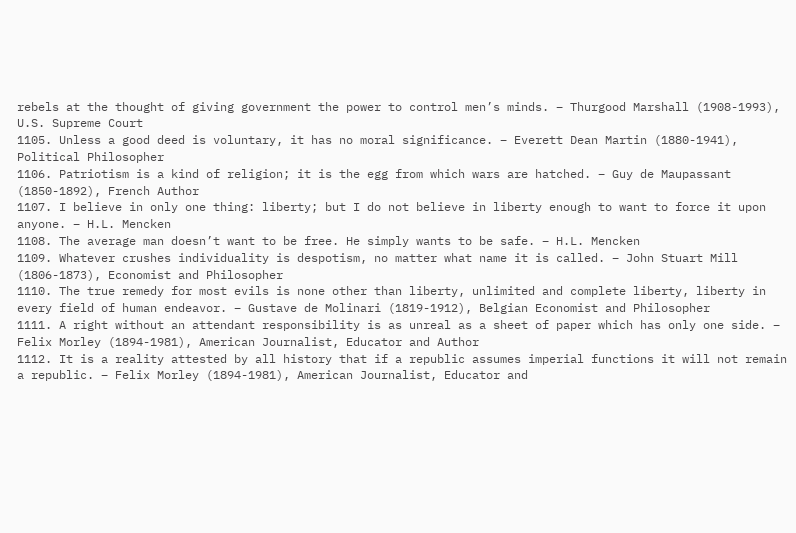rebels at the thought of giving government the power to control men’s minds. – Thurgood Marshall (1908-1993), U.S. Supreme Court
1105. Unless a good deed is voluntary, it has no moral significance. – Everett Dean Martin (1880-1941), Political Philosopher
1106. Patriotism is a kind of religion; it is the egg from which wars are hatched. – Guy de Maupassant (1850-1892), French Author
1107. I believe in only one thing: liberty; but I do not believe in liberty enough to want to force it upon anyone. – H.L. Mencken
1108. The average man doesn’t want to be free. He simply wants to be safe. – H.L. Mencken
1109. Whatever crushes individuality is despotism, no matter what name it is called. – John Stuart Mill (1806-1873), Economist and Philosopher
1110. The true remedy for most evils is none other than liberty, unlimited and complete liberty, liberty in every field of human endeavor. – Gustave de Molinari (1819-1912), Belgian Economist and Philosopher
1111. A right without an attendant responsibility is as unreal as a sheet of paper which has only one side. – Felix Morley (1894-1981), American Journalist, Educator and Author
1112. It is a reality attested by all history that if a republic assumes imperial functions it will not remain a republic. – Felix Morley (1894-1981), American Journalist, Educator and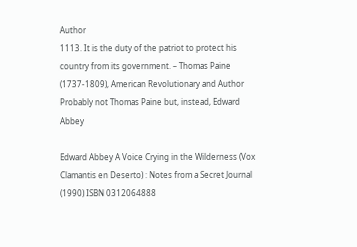Author
1113. It is the duty of the patriot to protect his country from its government. – Thomas Paine (1737-1809), American Revolutionary and Author Probably not Thomas Paine but, instead, Edward Abbey

Edward Abbey A Voice Crying in the Wilderness (Vox Clamantis en Deserto) : Notes from a Secret Journal (1990) ISBN 0312064888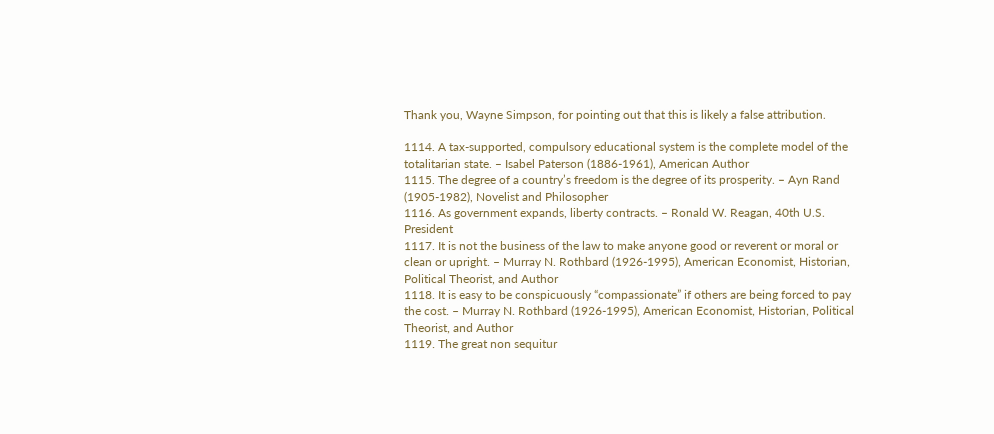Thank you, Wayne Simpson, for pointing out that this is likely a false attribution.

1114. A tax-supported, compulsory educational system is the complete model of the totalitarian state. – Isabel Paterson (1886-1961), American Author
1115. The degree of a country’s freedom is the degree of its prosperity. – Ayn Rand (1905-1982), Novelist and Philosopher
1116. As government expands, liberty contracts. – Ronald W. Reagan, 40th U.S. President
1117. It is not the business of the law to make anyone good or reverent or moral or clean or upright. – Murray N. Rothbard (1926-1995), American Economist, Historian, Political Theorist, and Author
1118. It is easy to be conspicuously “compassionate” if others are being forced to pay the cost. – Murray N. Rothbard (1926-1995), American Economist, Historian, Political Theorist, and Author
1119. The great non sequitur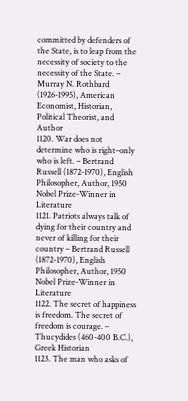committed by defenders of the State, is to leap from the necessity of society to the necessity of the State. – Murray N. Rothbard (1926-1995), American Economist, Historian, Political Theorist, and Author
1120. War does not determine who is right–only who is left. – Bertrand Russell (1872-1970), English Philosopher, Author, 1950 Nobel Prize-Winner in Literature
1121. Patriots always talk of dying for their country and never of killing for their country – Bertrand Russell (1872-1970), English Philosopher, Author, 1950 Nobel Prize-Winner in Literature
1122. The secret of happiness is freedom. The secret of freedom is courage. – Thucydides (460-400 B.C.), Greek Historian
1123. The man who asks of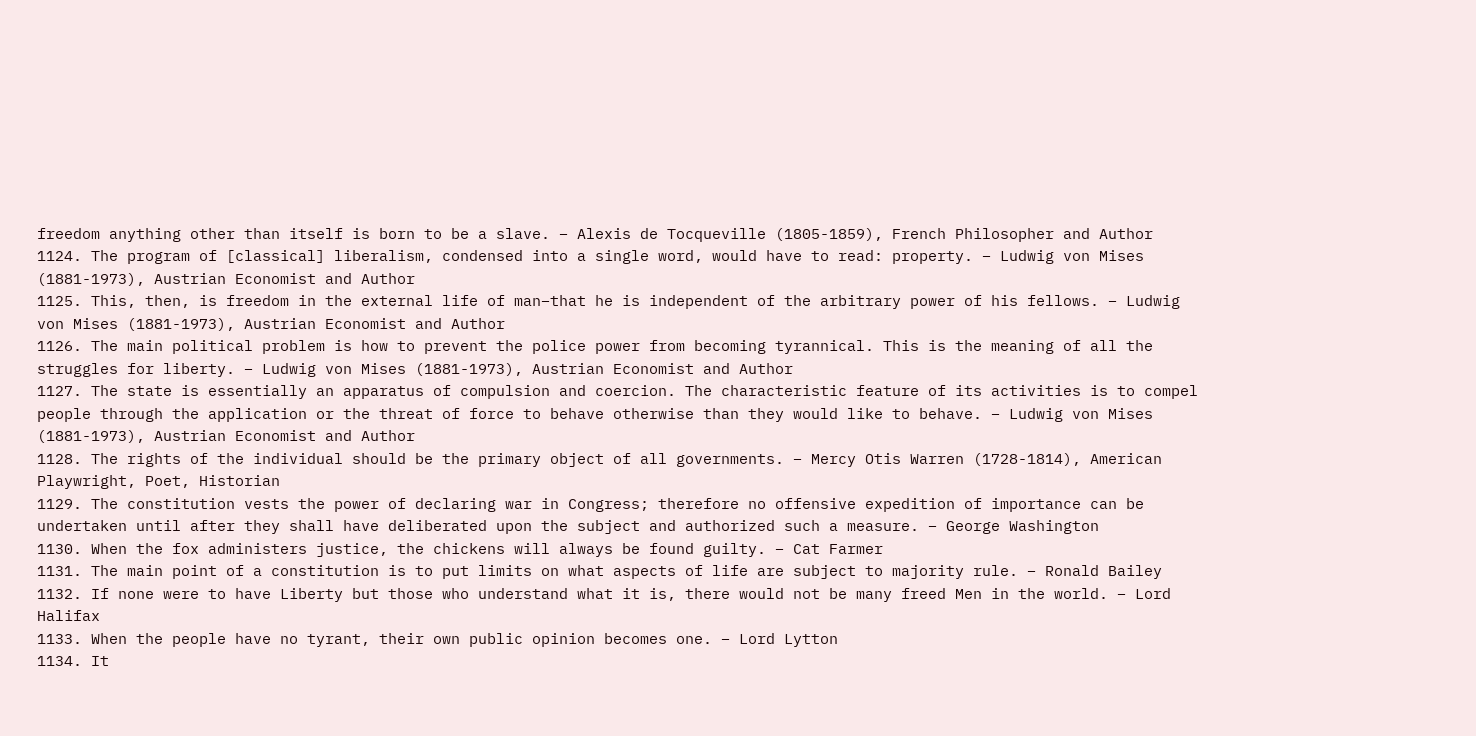freedom anything other than itself is born to be a slave. – Alexis de Tocqueville (1805-1859), French Philosopher and Author
1124. The program of [classical] liberalism, condensed into a single word, would have to read: property. – Ludwig von Mises (1881-1973), Austrian Economist and Author
1125. This, then, is freedom in the external life of man–that he is independent of the arbitrary power of his fellows. – Ludwig von Mises (1881-1973), Austrian Economist and Author
1126. The main political problem is how to prevent the police power from becoming tyrannical. This is the meaning of all the struggles for liberty. – Ludwig von Mises (1881-1973), Austrian Economist and Author
1127. The state is essentially an apparatus of compulsion and coercion. The characteristic feature of its activities is to compel people through the application or the threat of force to behave otherwise than they would like to behave. – Ludwig von Mises (1881-1973), Austrian Economist and Author
1128. The rights of the individual should be the primary object of all governments. – Mercy Otis Warren (1728-1814), American Playwright, Poet, Historian
1129. The constitution vests the power of declaring war in Congress; therefore no offensive expedition of importance can be undertaken until after they shall have deliberated upon the subject and authorized such a measure. – George Washington
1130. When the fox administers justice, the chickens will always be found guilty. – Cat Farmer
1131. The main point of a constitution is to put limits on what aspects of life are subject to majority rule. – Ronald Bailey
1132. If none were to have Liberty but those who understand what it is, there would not be many freed Men in the world. – Lord Halifax
1133. When the people have no tyrant, their own public opinion becomes one. – Lord Lytton
1134. It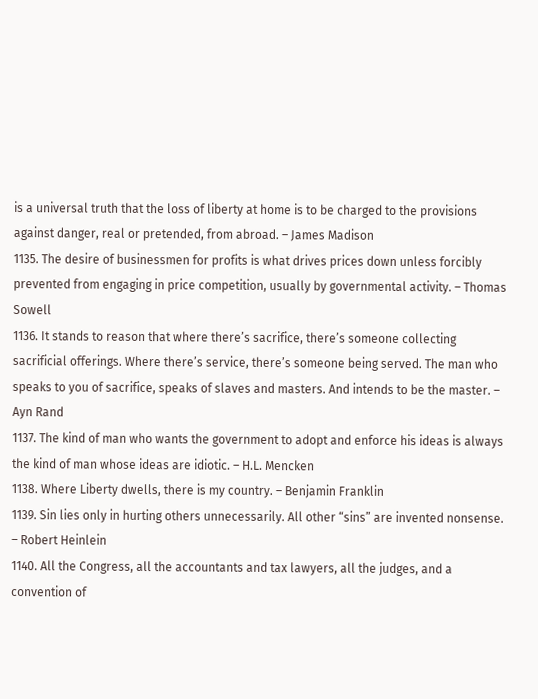is a universal truth that the loss of liberty at home is to be charged to the provisions against danger, real or pretended, from abroad. – James Madison
1135. The desire of businessmen for profits is what drives prices down unless forcibly prevented from engaging in price competition, usually by governmental activity. – Thomas Sowell
1136. It stands to reason that where there’s sacrifice, there’s someone collecting sacrificial offerings. Where there’s service, there’s someone being served. The man who speaks to you of sacrifice, speaks of slaves and masters. And intends to be the master. – Ayn Rand
1137. The kind of man who wants the government to adopt and enforce his ideas is always the kind of man whose ideas are idiotic. – H.L. Mencken
1138. Where Liberty dwells, there is my country. – Benjamin Franklin
1139. Sin lies only in hurting others unnecessarily. All other “sins” are invented nonsense. – Robert Heinlein
1140. All the Congress, all the accountants and tax lawyers, all the judges, and a convention of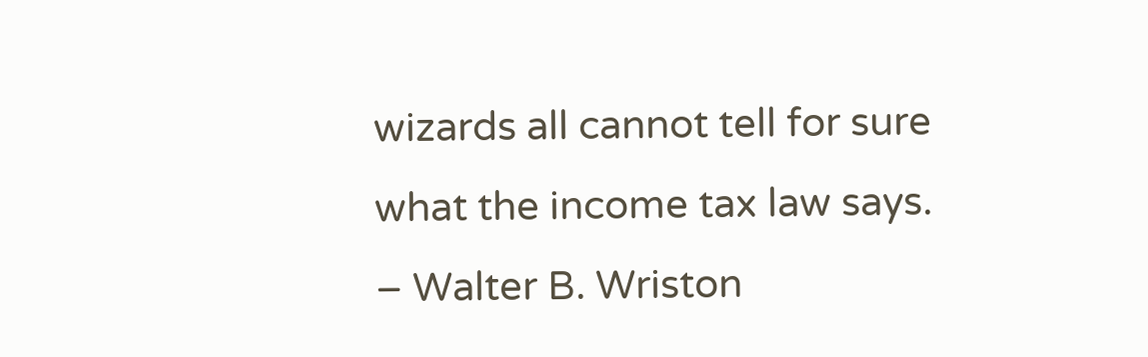wizards all cannot tell for sure what the income tax law says. – Walter B. Wriston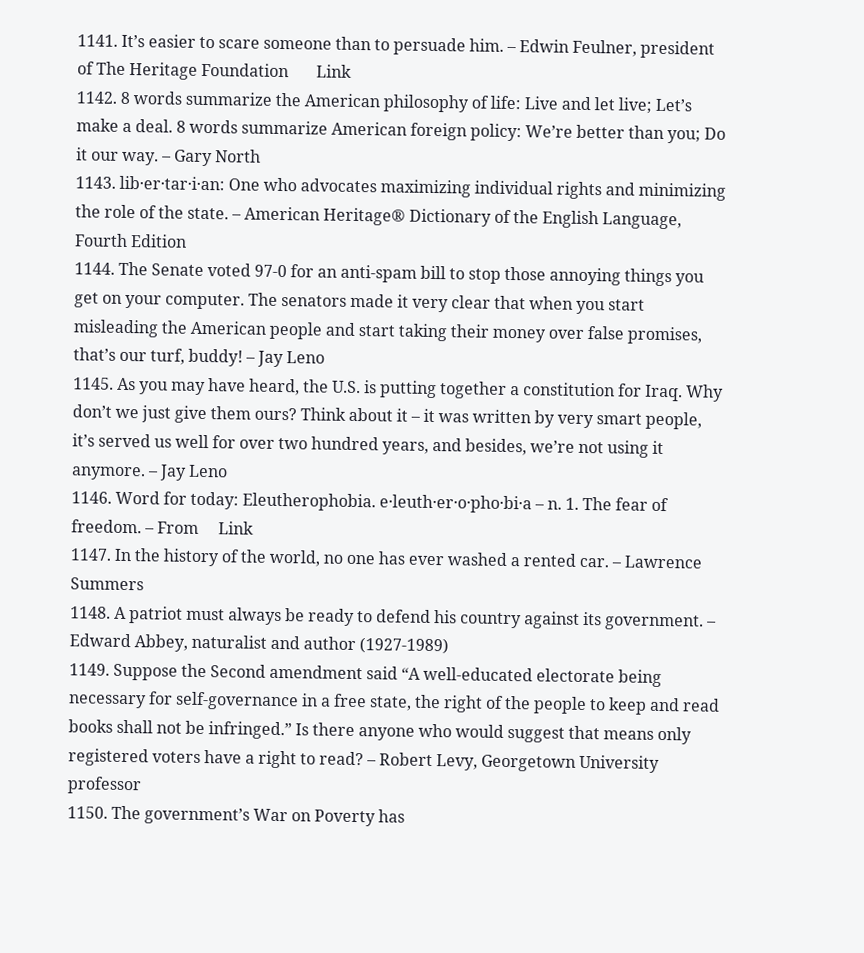1141. It’s easier to scare someone than to persuade him. – Edwin Feulner, president of The Heritage Foundation       Link
1142. 8 words summarize the American philosophy of life: Live and let live; Let’s make a deal. 8 words summarize American foreign policy: We’re better than you; Do it our way. – Gary North
1143. lib·er·tar·i·an: One who advocates maximizing individual rights and minimizing the role of the state. – American Heritage® Dictionary of the English Language, Fourth Edition
1144. The Senate voted 97-0 for an anti-spam bill to stop those annoying things you get on your computer. The senators made it very clear that when you start misleading the American people and start taking their money over false promises, that’s our turf, buddy! – Jay Leno
1145. As you may have heard, the U.S. is putting together a constitution for Iraq. Why don’t we just give them ours? Think about it – it was written by very smart people, it’s served us well for over two hundred years, and besides, we’re not using it anymore. – Jay Leno
1146. Word for today: Eleutherophobia. e·leuth·er·o·pho·bi·a – n. 1. The fear of freedom. – From     Link
1147. In the history of the world, no one has ever washed a rented car. – Lawrence Summers
1148. A patriot must always be ready to defend his country against its government. – Edward Abbey, naturalist and author (1927-1989)
1149. Suppose the Second amendment said “A well-educated electorate being necessary for self-governance in a free state, the right of the people to keep and read books shall not be infringed.” Is there anyone who would suggest that means only registered voters have a right to read? – Robert Levy, Georgetown University professor
1150. The government’s War on Poverty has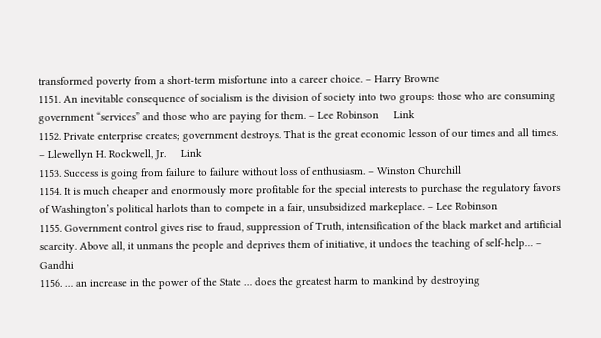transformed poverty from a short-term misfortune into a career choice. – Harry Browne
1151. An inevitable consequence of socialism is the division of society into two groups: those who are consuming government “services” and those who are paying for them. – Lee Robinson     Link
1152. Private enterprise creates; government destroys. That is the great economic lesson of our times and all times. – Llewellyn H. Rockwell, Jr.     Link
1153. Success is going from failure to failure without loss of enthusiasm. – Winston Churchill
1154. It is much cheaper and enormously more profitable for the special interests to purchase the regulatory favors of Washington’s political harlots than to compete in a fair, unsubsidized markeplace. – Lee Robinson
1155. Government control gives rise to fraud, suppression of Truth, intensification of the black market and artificial scarcity. Above all, it unmans the people and deprives them of initiative, it undoes the teaching of self-help… – Gandhi
1156. … an increase in the power of the State … does the greatest harm to mankind by destroying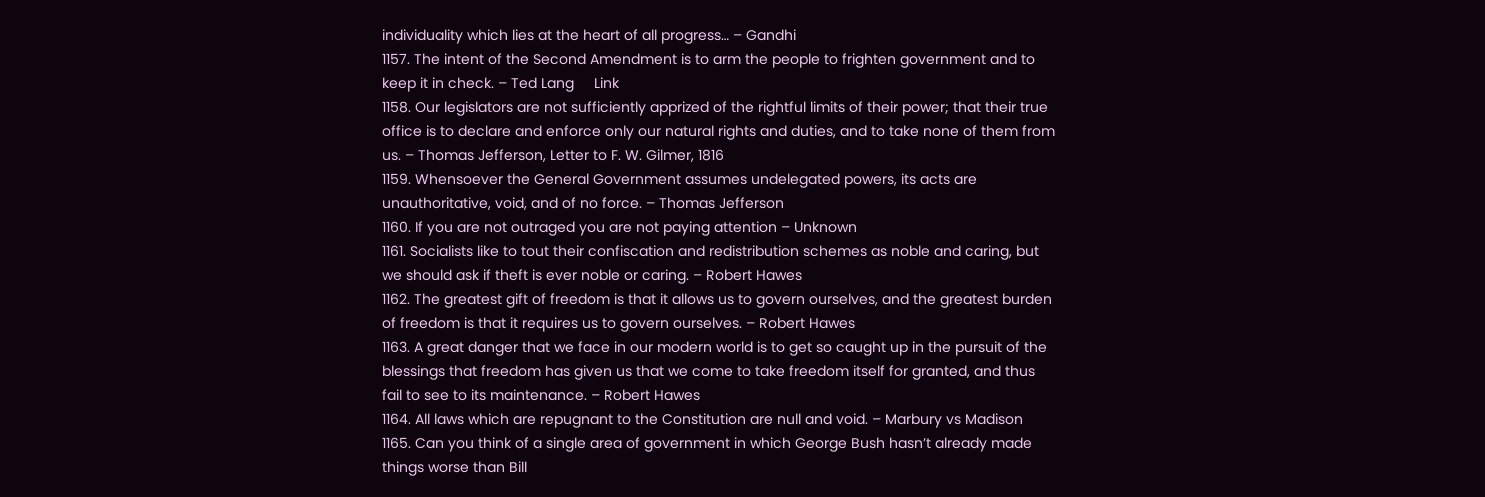individuality which lies at the heart of all progress… – Gandhi
1157. The intent of the Second Amendment is to arm the people to frighten government and to keep it in check. – Ted Lang     Link
1158. Our legislators are not sufficiently apprized of the rightful limits of their power; that their true office is to declare and enforce only our natural rights and duties, and to take none of them from us. – Thomas Jefferson, Letter to F. W. Gilmer, 1816
1159. Whensoever the General Government assumes undelegated powers, its acts are unauthoritative, void, and of no force. – Thomas Jefferson
1160. If you are not outraged you are not paying attention – Unknown
1161. Socialists like to tout their confiscation and redistribution schemes as noble and caring, but we should ask if theft is ever noble or caring. – Robert Hawes
1162. The greatest gift of freedom is that it allows us to govern ourselves, and the greatest burden of freedom is that it requires us to govern ourselves. – Robert Hawes
1163. A great danger that we face in our modern world is to get so caught up in the pursuit of the blessings that freedom has given us that we come to take freedom itself for granted, and thus fail to see to its maintenance. – Robert Hawes
1164. All laws which are repugnant to the Constitution are null and void. – Marbury vs Madison
1165. Can you think of a single area of government in which George Bush hasn’t already made things worse than Bill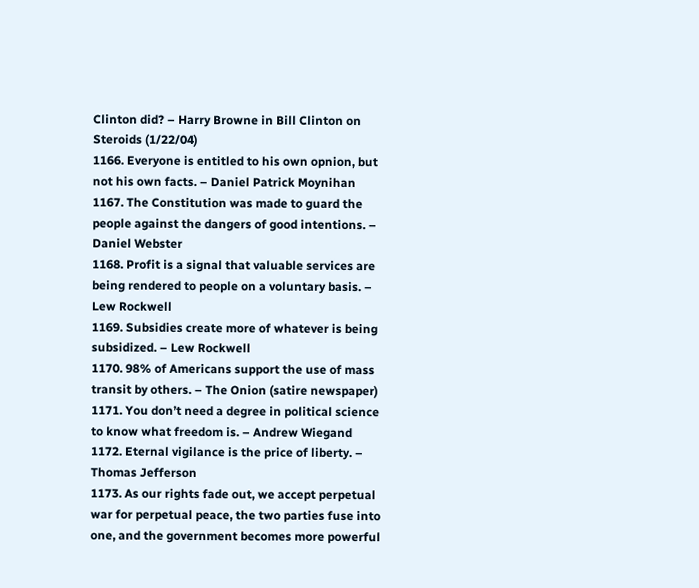Clinton did? – Harry Browne in Bill Clinton on Steroids (1/22/04)
1166. Everyone is entitled to his own opnion, but not his own facts. – Daniel Patrick Moynihan
1167. The Constitution was made to guard the people against the dangers of good intentions. – Daniel Webster
1168. Profit is a signal that valuable services are being rendered to people on a voluntary basis. – Lew Rockwell
1169. Subsidies create more of whatever is being subsidized. – Lew Rockwell
1170. 98% of Americans support the use of mass transit by others. – The Onion (satire newspaper)
1171. You don’t need a degree in political science to know what freedom is. – Andrew Wiegand
1172. Eternal vigilance is the price of liberty. – Thomas Jefferson
1173. As our rights fade out, we accept perpetual war for perpetual peace, the two parties fuse into one, and the government becomes more powerful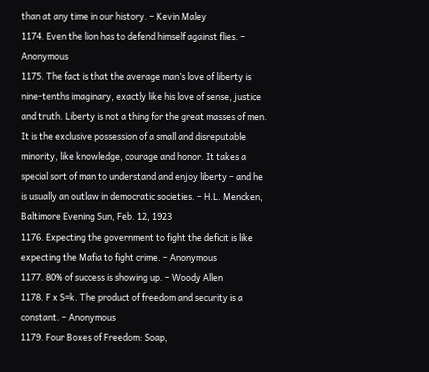than at any time in our history. – Kevin Maley
1174. Even the lion has to defend himself against flies. – Anonymous
1175. The fact is that the average man’s love of liberty is nine-tenths imaginary, exactly like his love of sense, justice and truth. Liberty is not a thing for the great masses of men. It is the exclusive possession of a small and disreputable minority, like knowledge, courage and honor. It takes a special sort of man to understand and enjoy liberty – and he is usually an outlaw in democratic societies. – H.L. Mencken, Baltimore Evening Sun, Feb. 12, 1923
1176. Expecting the government to fight the deficit is like expecting the Mafia to fight crime. – Anonymous
1177. 80% of success is showing up. – Woody Allen
1178. F x S=k. The product of freedom and security is a constant. – Anonymous
1179. Four Boxes of Freedom: Soap,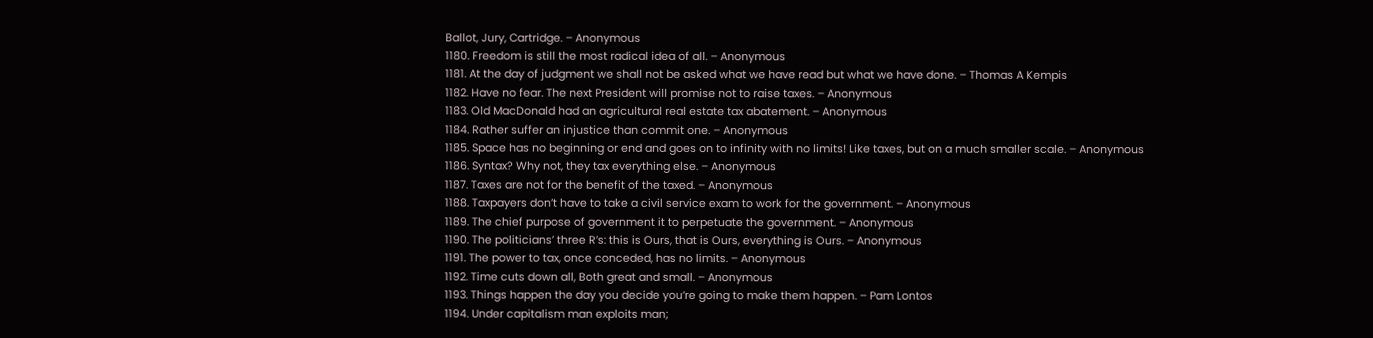Ballot, Jury, Cartridge. – Anonymous
1180. Freedom is still the most radical idea of all. – Anonymous
1181. At the day of judgment we shall not be asked what we have read but what we have done. – Thomas A Kempis
1182. Have no fear. The next President will promise not to raise taxes. – Anonymous
1183. Old MacDonald had an agricultural real estate tax abatement. – Anonymous
1184. Rather suffer an injustice than commit one. – Anonymous
1185. Space has no beginning or end and goes on to infinity with no limits! Like taxes, but on a much smaller scale. – Anonymous
1186. Syntax? Why not, they tax everything else. – Anonymous
1187. Taxes are not for the benefit of the taxed. – Anonymous
1188. Taxpayers don’t have to take a civil service exam to work for the government. – Anonymous
1189. The chief purpose of government it to perpetuate the government. – Anonymous
1190. The politicians’ three R’s: this is Ours, that is Ours, everything is Ours. – Anonymous
1191. The power to tax, once conceded, has no limits. – Anonymous
1192. Time cuts down all, Both great and small. – Anonymous
1193. Things happen the day you decide you’re going to make them happen. – Pam Lontos
1194. Under capitalism man exploits man;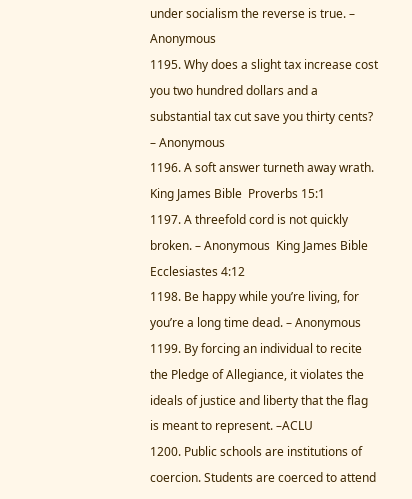under socialism the reverse is true. – Anonymous
1195. Why does a slight tax increase cost you two hundred dollars and a substantial tax cut save you thirty cents? – Anonymous
1196. A soft answer turneth away wrath. King James Bible  Proverbs 15:1
1197. A threefold cord is not quickly broken. – Anonymous  King James Bible  Ecclesiastes 4:12
1198. Be happy while you’re living, for you’re a long time dead. – Anonymous
1199. By forcing an individual to recite the Pledge of Allegiance, it violates the ideals of justice and liberty that the flag is meant to represent. –ACLU
1200. Public schools are institutions of coercion. Students are coerced to attend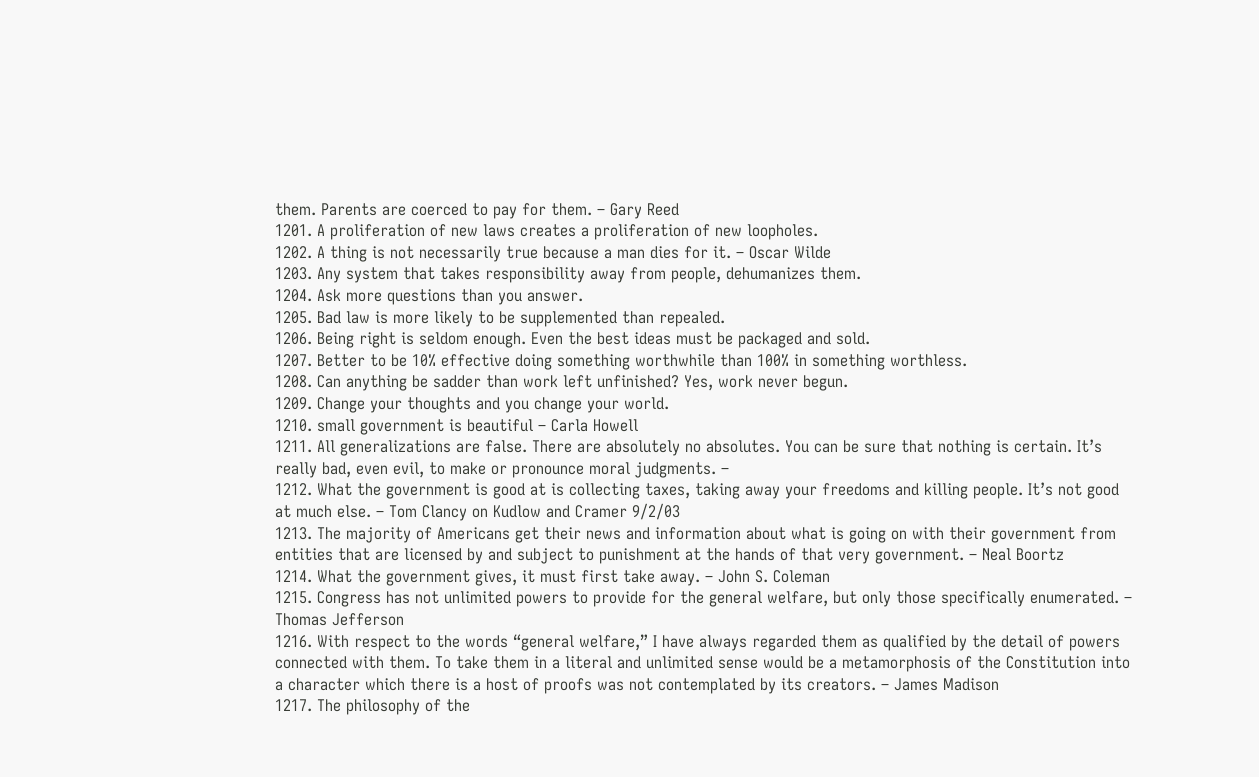them. Parents are coerced to pay for them. – Gary Reed
1201. A proliferation of new laws creates a proliferation of new loopholes.
1202. A thing is not necessarily true because a man dies for it. – Oscar Wilde
1203. Any system that takes responsibility away from people, dehumanizes them.
1204. Ask more questions than you answer.
1205. Bad law is more likely to be supplemented than repealed.
1206. Being right is seldom enough. Even the best ideas must be packaged and sold.
1207. Better to be 10% effective doing something worthwhile than 100% in something worthless.
1208. Can anything be sadder than work left unfinished? Yes, work never begun.
1209. Change your thoughts and you change your world.
1210. small government is beautiful – Carla Howell
1211. All generalizations are false. There are absolutely no absolutes. You can be sure that nothing is certain. It’s really bad, even evil, to make or pronounce moral judgments. –
1212. What the government is good at is collecting taxes, taking away your freedoms and killing people. It’s not good at much else. – Tom Clancy on Kudlow and Cramer 9/2/03
1213. The majority of Americans get their news and information about what is going on with their government from entities that are licensed by and subject to punishment at the hands of that very government. – Neal Boortz
1214. What the government gives, it must first take away. – John S. Coleman
1215. Congress has not unlimited powers to provide for the general welfare, but only those specifically enumerated. – Thomas Jefferson
1216. With respect to the words “general welfare,” I have always regarded them as qualified by the detail of powers connected with them. To take them in a literal and unlimited sense would be a metamorphosis of the Constitution into a character which there is a host of proofs was not contemplated by its creators. – James Madison
1217. The philosophy of the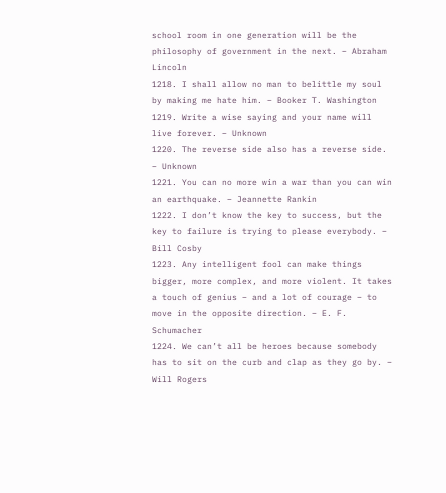school room in one generation will be the philosophy of government in the next. – Abraham Lincoln
1218. I shall allow no man to belittle my soul by making me hate him. – Booker T. Washington
1219. Write a wise saying and your name will live forever. – Unknown
1220. The reverse side also has a reverse side. – Unknown
1221. You can no more win a war than you can win an earthquake. – Jeannette Rankin
1222. I don’t know the key to success, but the key to failure is trying to please everybody. – Bill Cosby
1223. Any intelligent fool can make things bigger, more complex, and more violent. It takes a touch of genius – and a lot of courage – to move in the opposite direction. – E. F. Schumacher
1224. We can’t all be heroes because somebody has to sit on the curb and clap as they go by. – Will Rogers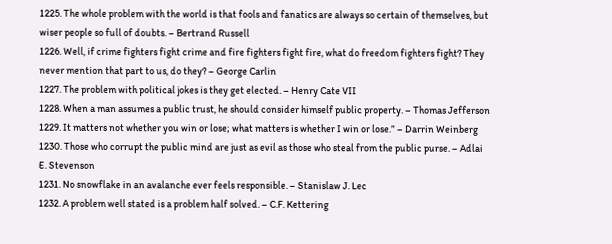1225. The whole problem with the world is that fools and fanatics are always so certain of themselves, but wiser people so full of doubts. – Bertrand Russell
1226. Well, if crime fighters fight crime and fire fighters fight fire, what do freedom fighters fight? They never mention that part to us, do they? – George Carlin
1227. The problem with political jokes is they get elected. – Henry Cate VII
1228. When a man assumes a public trust, he should consider himself public property. – Thomas Jefferson
1229. It matters not whether you win or lose; what matters is whether I win or lose.” – Darrin Weinberg
1230. Those who corrupt the public mind are just as evil as those who steal from the public purse. – Adlai E. Stevenson
1231. No snowflake in an avalanche ever feels responsible. – Stanislaw J. Lec
1232. A problem well stated is a problem half solved. – C.F. Kettering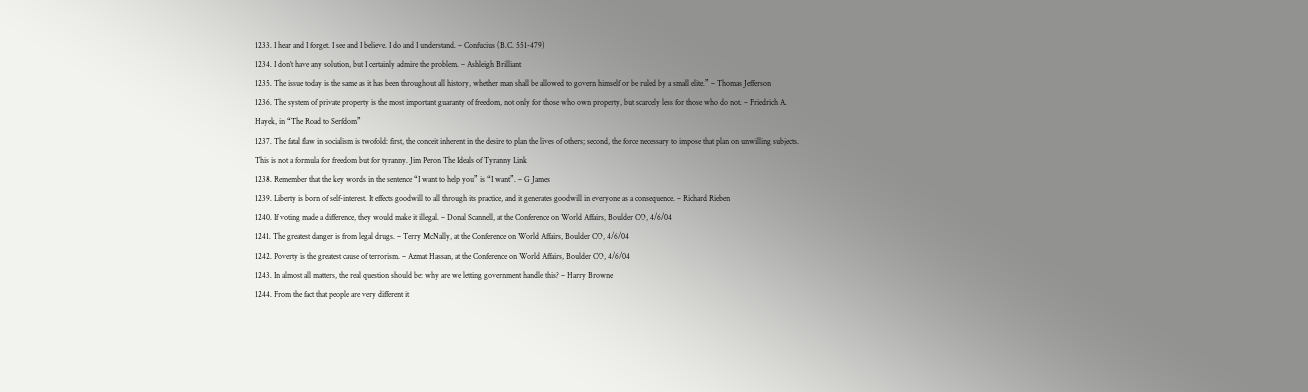1233. I hear and I forget. I see and I believe. I do and I understand. – Confucius (B.C. 551-479)
1234. I don’t have any solution, but I certainly admire the problem. – Ashleigh Brilliant
1235. The issue today is the same as it has been throughout all history, whether man shall be allowed to govern himself or be ruled by a small elite.” – Thomas Jefferson
1236. The system of private property is the most important guaranty of freedom, not only for those who own property, but scarcely less for those who do not. – Friedrich A. Hayek, in “The Road to Serfdom”
1237. The fatal flaw in socialism is twofold: first, the conceit inherent in the desire to plan the lives of others; second, the force necessary to impose that plan on unwilling subjects. This is not a formula for freedom but for tyranny. Jim Peron The Ideals of Tyranny Link
1238. Remember that the key words in the sentence “I want to help you” is “I want”. – G James
1239. Liberty is born of self-interest. It effects goodwill to all through its practice, and it generates goodwill in everyone as a consequence. – Richard Rieben
1240. If voting made a difference, they would make it illegal. – Donal Scannell, at the Conference on World Affairs, Boulder CO, 4/6/04
1241. The greatest danger is from legal drugs. – Terry McNally, at the Conference on World Affairs, Boulder CO, 4/6/04
1242. Poverty is the greatest cause of terrorism. – Azmat Hassan, at the Conference on World Affairs, Boulder CO, 4/6/04
1243. In almost all matters, the real question should be: why are we letting government handle this? – Harry Browne
1244. From the fact that people are very different it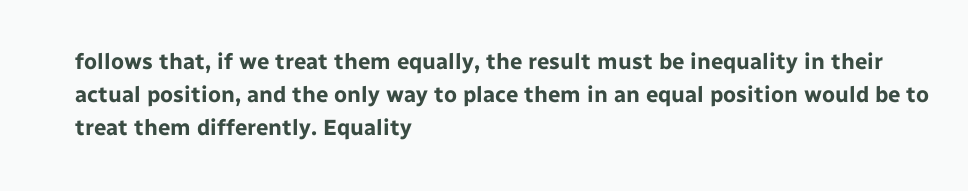follows that, if we treat them equally, the result must be inequality in their actual position, and the only way to place them in an equal position would be to treat them differently. Equality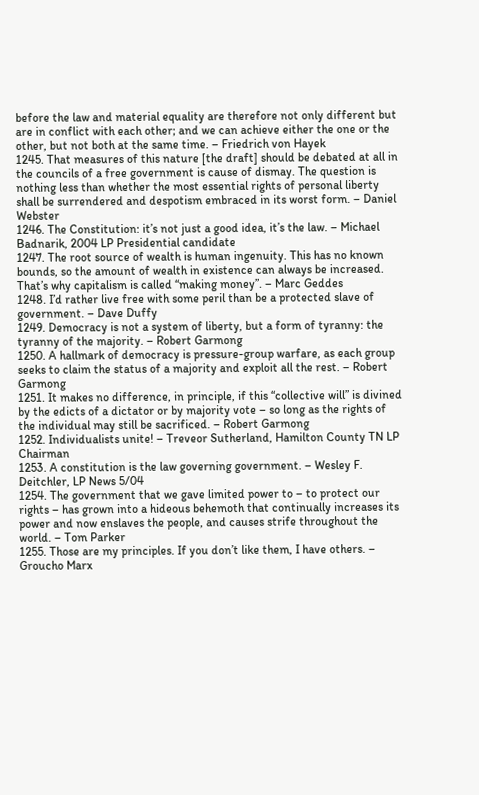before the law and material equality are therefore not only different but are in conflict with each other; and we can achieve either the one or the other, but not both at the same time. – Friedrich von Hayek
1245. That measures of this nature [the draft] should be debated at all in the councils of a free government is cause of dismay. The question is nothing less than whether the most essential rights of personal liberty shall be surrendered and despotism embraced in its worst form. – Daniel Webster
1246. The Constitution: it’s not just a good idea, it’s the law. – Michael Badnarik, 2004 LP Presidential candidate
1247. The root source of wealth is human ingenuity. This has no known bounds, so the amount of wealth in existence can always be increased. That’s why capitalism is called “making money”. – Marc Geddes
1248. I’d rather live free with some peril than be a protected slave of government. – Dave Duffy
1249. Democracy is not a system of liberty, but a form of tyranny: the tyranny of the majority. – Robert Garmong
1250. A hallmark of democracy is pressure-group warfare, as each group seeks to claim the status of a majority and exploit all the rest. – Robert Garmong
1251. It makes no difference, in principle, if this “collective will” is divined by the edicts of a dictator or by majority vote – so long as the rights of the individual may still be sacrificed. – Robert Garmong
1252. Individualists unite! – Treveor Sutherland, Hamilton County TN LP Chairman
1253. A constitution is the law governing government. – Wesley F. Deitchler, LP News 5/04
1254. The government that we gave limited power to – to protect our rights – has grown into a hideous behemoth that continually increases its power and now enslaves the people, and causes strife throughout the world. – Tom Parker
1255. Those are my principles. If you don’t like them, I have others. – Groucho Marx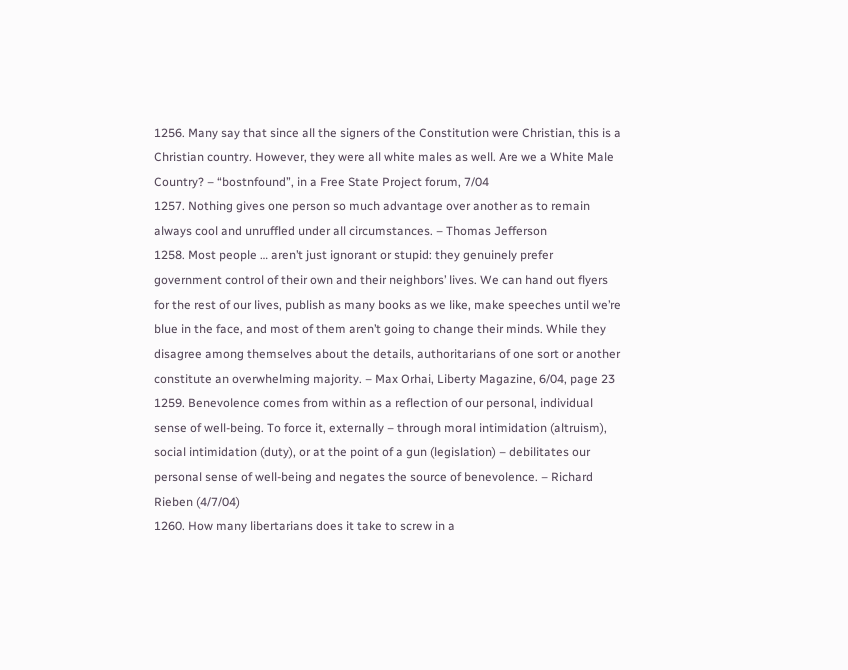1256. Many say that since all the signers of the Constitution were Christian, this is a Christian country. However, they were all white males as well. Are we a White Male Country? – “bostnfound”, in a Free State Project forum, 7/04
1257. Nothing gives one person so much advantage over another as to remain always cool and unruffled under all circumstances. – Thomas Jefferson
1258. Most people … aren’t just ignorant or stupid: they genuinely prefer government control of their own and their neighbors’ lives. We can hand out flyers for the rest of our lives, publish as many books as we like, make speeches until we’re blue in the face, and most of them aren’t going to change their minds. While they disagree among themselves about the details, authoritarians of one sort or another constitute an overwhelming majority. – Max Orhai, Liberty Magazine, 6/04, page 23
1259. Benevolence comes from within as a reflection of our personal, individual sense of well-being. To force it, externally – through moral intimidation (altruism), social intimidation (duty), or at the point of a gun (legislation) – debilitates our personal sense of well-being and negates the source of benevolence. – Richard Rieben (4/7/04)
1260. How many libertarians does it take to screw in a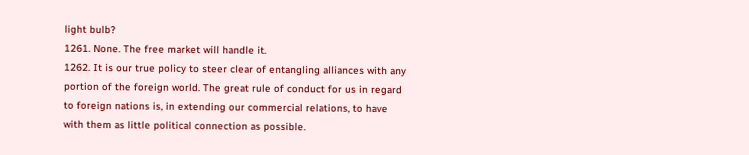light bulb?
1261. None. The free market will handle it.
1262. It is our true policy to steer clear of entangling alliances with any portion of the foreign world. The great rule of conduct for us in regard to foreign nations is, in extending our commercial relations, to have with them as little political connection as possible.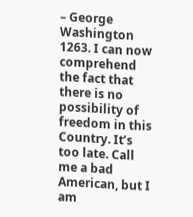– George Washington
1263. I can now comprehend the fact that there is no possibility of freedom in this Country. It’s too late. Call me a bad American, but I am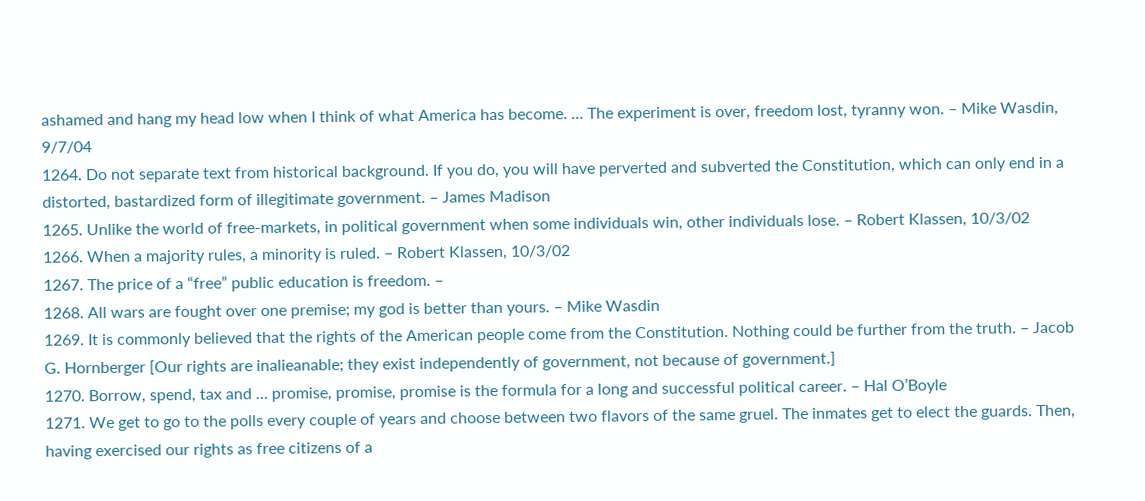ashamed and hang my head low when I think of what America has become. … The experiment is over, freedom lost, tyranny won. – Mike Wasdin, 9/7/04
1264. Do not separate text from historical background. If you do, you will have perverted and subverted the Constitution, which can only end in a distorted, bastardized form of illegitimate government. – James Madison
1265. Unlike the world of free-markets, in political government when some individuals win, other individuals lose. – Robert Klassen, 10/3/02
1266. When a majority rules, a minority is ruled. – Robert Klassen, 10/3/02
1267. The price of a “free” public education is freedom. –
1268. All wars are fought over one premise; my god is better than yours. – Mike Wasdin
1269. It is commonly believed that the rights of the American people come from the Constitution. Nothing could be further from the truth. – Jacob G. Hornberger [Our rights are inalieanable; they exist independently of government, not because of government.]
1270. Borrow, spend, tax and … promise, promise, promise is the formula for a long and successful political career. – Hal O’Boyle
1271. We get to go to the polls every couple of years and choose between two flavors of the same gruel. The inmates get to elect the guards. Then, having exercised our rights as free citizens of a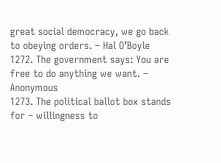great social democracy, we go back to obeying orders. – Hal O’Boyle
1272. The government says: You are free to do anything we want. – Anonymous
1273. The political ballot box stands for – willingness to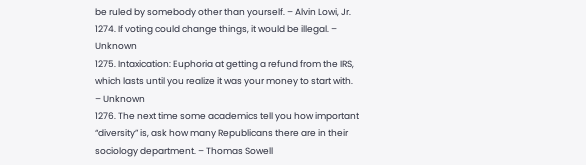be ruled by somebody other than yourself. – Alvin Lowi, Jr.
1274. If voting could change things, it would be illegal. – Unknown
1275. Intaxication: Euphoria at getting a refund from the IRS, which lasts until you realize it was your money to start with. – Unknown
1276. The next time some academics tell you how important “diversity” is, ask how many Republicans there are in their sociology department. – Thomas Sowell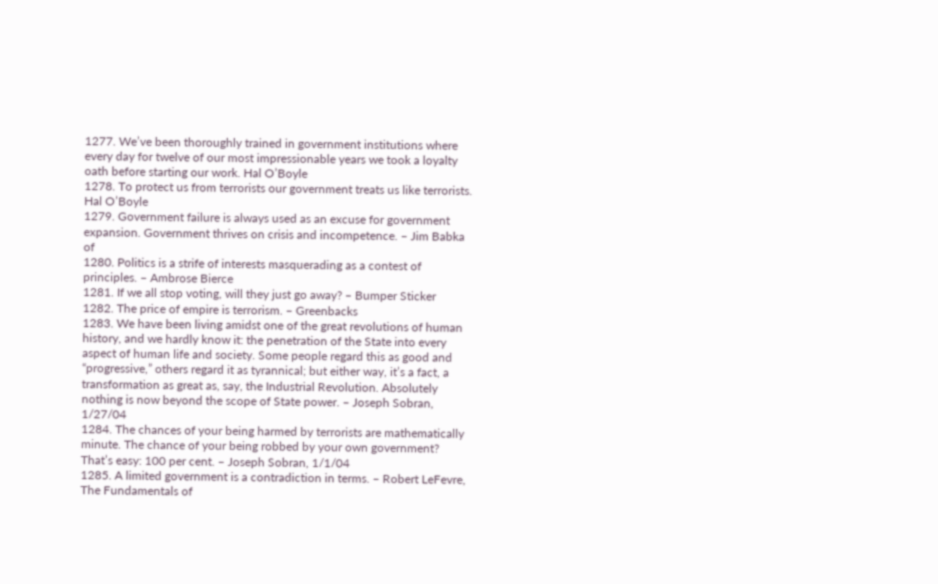1277. We’ve been thoroughly trained in government institutions where every day for twelve of our most impressionable years we took a loyalty oath before starting our work. Hal O’Boyle
1278. To protect us from terrorists our government treats us like terrorists. Hal O’Boyle
1279. Government failure is always used as an excuse for government expansion. Government thrives on crisis and incompetence. – Jim Babka of
1280. Politics is a strife of interests masquerading as a contest of principles. – Ambrose Bierce
1281. If we all stop voting, will they just go away? – Bumper Sticker
1282. The price of empire is terrorism. – Greenbacks
1283. We have been living amidst one of the great revolutions of human history, and we hardly know it: the penetration of the State into every aspect of human life and society. Some people regard this as good and “progressive,” others regard it as tyrannical; but either way, it’s a fact, a transformation as great as, say, the Industrial Revolution. Absolutely nothing is now beyond the scope of State power. – Joseph Sobran, 1/27/04
1284. The chances of your being harmed by terrorists are mathematically minute. The chance of your being robbed by your own government? That’s easy: 100 per cent. – Joseph Sobran, 1/1/04
1285. A limited government is a contradiction in terms. – Robert LeFevre, The Fundamentals of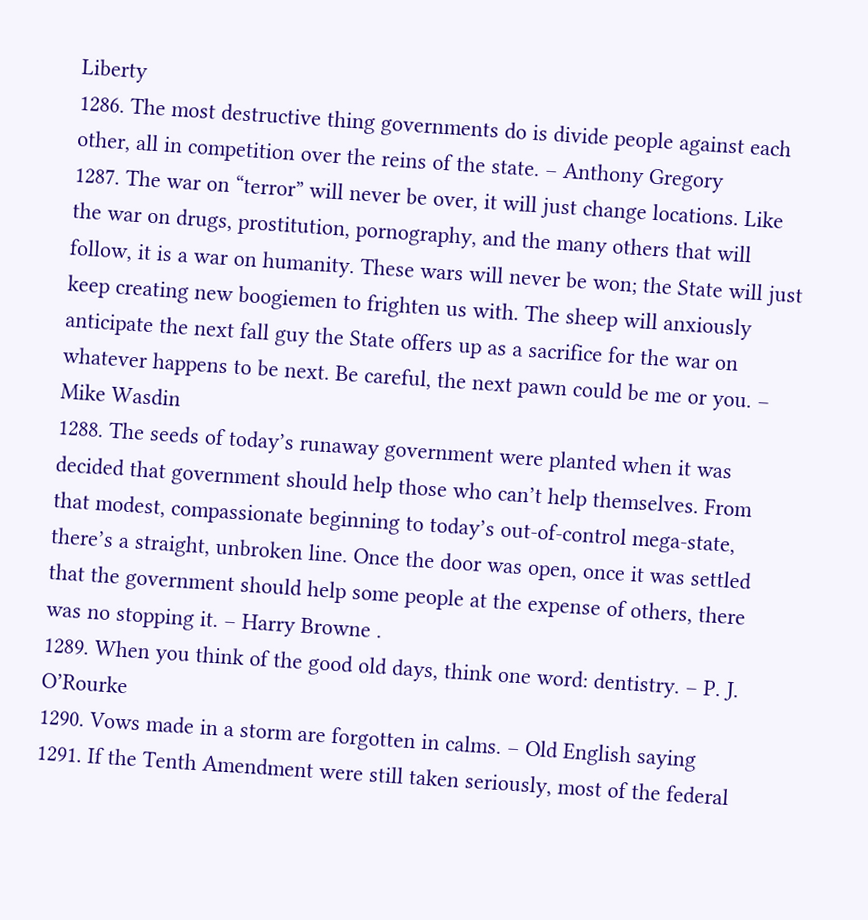Liberty
1286. The most destructive thing governments do is divide people against each other, all in competition over the reins of the state. – Anthony Gregory
1287. The war on “terror” will never be over, it will just change locations. Like the war on drugs, prostitution, pornography, and the many others that will follow, it is a war on humanity. These wars will never be won; the State will just keep creating new boogiemen to frighten us with. The sheep will anxiously anticipate the next fall guy the State offers up as a sacrifice for the war on whatever happens to be next. Be careful, the next pawn could be me or you. – Mike Wasdin
1288. The seeds of today’s runaway government were planted when it was decided that government should help those who can’t help themselves. From that modest, compassionate beginning to today’s out-of-control mega-state, there’s a straight, unbroken line. Once the door was open, once it was settled that the government should help some people at the expense of others, there was no stopping it. – Harry Browne .
1289. When you think of the good old days, think one word: dentistry. – P. J. O’Rourke
1290. Vows made in a storm are forgotten in calms. – Old English saying
1291. If the Tenth Amendment were still taken seriously, most of the federal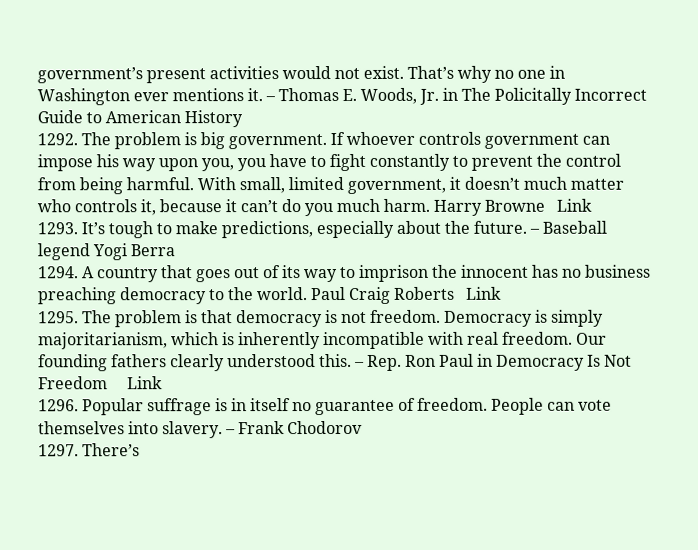government’s present activities would not exist. That’s why no one in Washington ever mentions it. – Thomas E. Woods, Jr. in The Policitally Incorrect Guide to American History
1292. The problem is big government. If whoever controls government can impose his way upon you, you have to fight constantly to prevent the control from being harmful. With small, limited government, it doesn’t much matter who controls it, because it can’t do you much harm. Harry Browne   Link
1293. It’s tough to make predictions, especially about the future. – Baseball legend Yogi Berra
1294. A country that goes out of its way to imprison the innocent has no business preaching democracy to the world. Paul Craig Roberts   Link
1295. The problem is that democracy is not freedom. Democracy is simply majoritarianism, which is inherently incompatible with real freedom. Our founding fathers clearly understood this. – Rep. Ron Paul in Democracy Is Not Freedom     Link
1296. Popular suffrage is in itself no guarantee of freedom. People can vote themselves into slavery. – Frank Chodorov
1297. There’s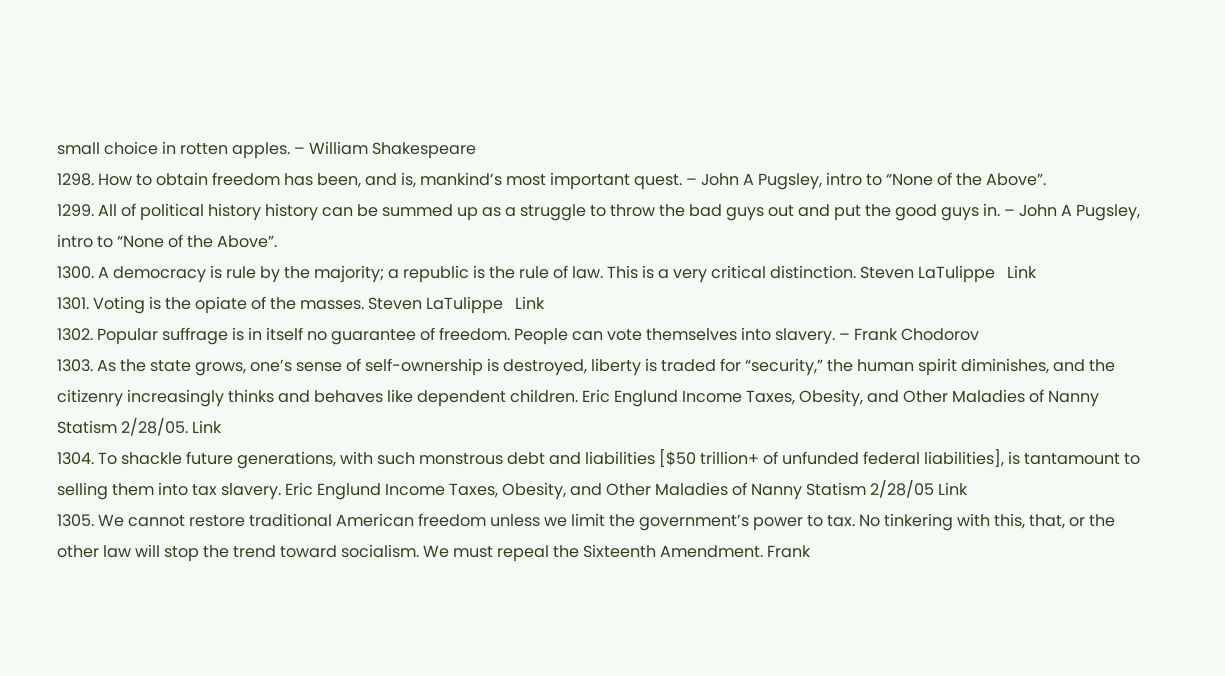small choice in rotten apples. – William Shakespeare
1298. How to obtain freedom has been, and is, mankind’s most important quest. – John A Pugsley, intro to “None of the Above”.
1299. All of political history history can be summed up as a struggle to throw the bad guys out and put the good guys in. – John A Pugsley, intro to “None of the Above”.
1300. A democracy is rule by the majority; a republic is the rule of law. This is a very critical distinction. Steven LaTulippe   Link
1301. Voting is the opiate of the masses. Steven LaTulippe   Link
1302. Popular suffrage is in itself no guarantee of freedom. People can vote themselves into slavery. – Frank Chodorov
1303. As the state grows, one’s sense of self-ownership is destroyed, liberty is traded for “security,” the human spirit diminishes, and the citizenry increasingly thinks and behaves like dependent children. Eric Englund Income Taxes, Obesity, and Other Maladies of Nanny Statism 2/28/05. Link
1304. To shackle future generations, with such monstrous debt and liabilities [$50 trillion+ of unfunded federal liabilities], is tantamount to selling them into tax slavery. Eric Englund Income Taxes, Obesity, and Other Maladies of Nanny Statism 2/28/05 Link
1305. We cannot restore traditional American freedom unless we limit the government’s power to tax. No tinkering with this, that, or the other law will stop the trend toward socialism. We must repeal the Sixteenth Amendment. Frank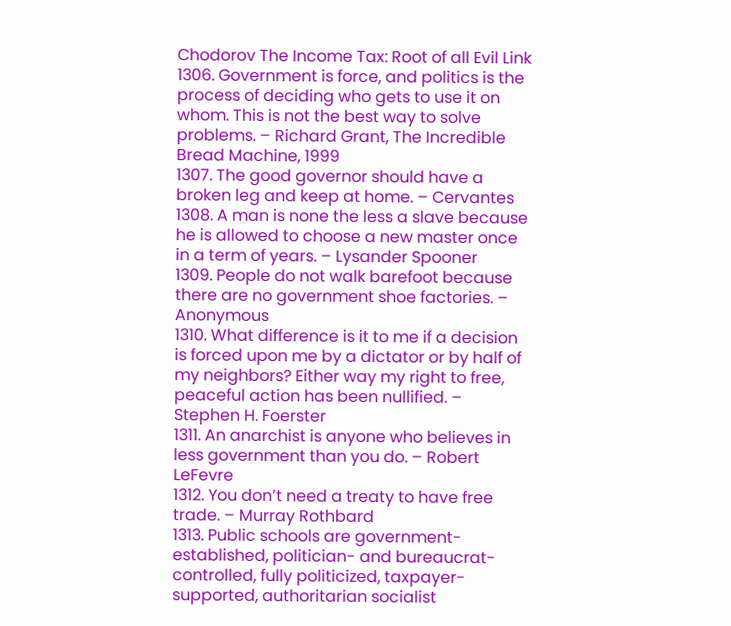Chodorov The Income Tax: Root of all Evil Link
1306. Government is force, and politics is the process of deciding who gets to use it on whom. This is not the best way to solve problems. – Richard Grant, The Incredible Bread Machine, 1999
1307. The good governor should have a broken leg and keep at home. – Cervantes
1308. A man is none the less a slave because he is allowed to choose a new master once in a term of years. – Lysander Spooner
1309. People do not walk barefoot because there are no government shoe factories. – Anonymous
1310. What difference is it to me if a decision is forced upon me by a dictator or by half of my neighbors? Either way my right to free, peaceful action has been nullified. – Stephen H. Foerster
1311. An anarchist is anyone who believes in less government than you do. – Robert LeFevre
1312. You don’t need a treaty to have free trade. – Murray Rothbard
1313. Public schools are government-established, politician- and bureaucrat-controlled, fully politicized, taxpayer-supported, authoritarian socialist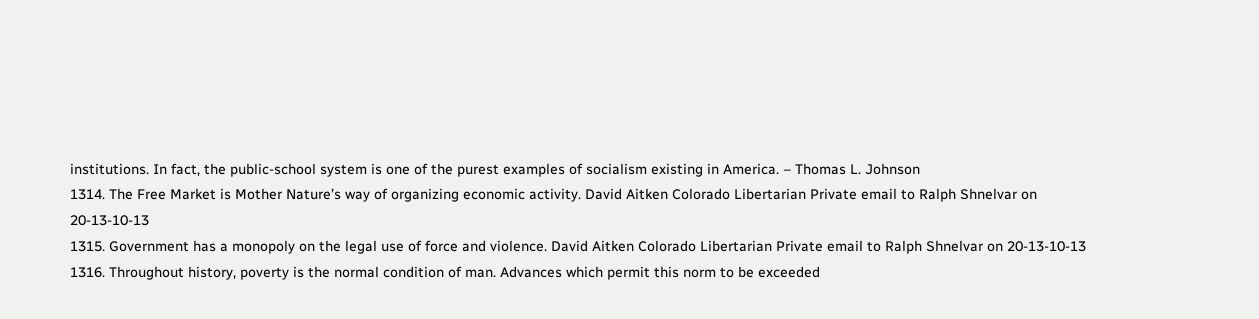institutions. In fact, the public-school system is one of the purest examples of socialism existing in America. – Thomas L. Johnson
1314. The Free Market is Mother Nature’s way of organizing economic activity. David Aitken Colorado Libertarian Private email to Ralph Shnelvar on 20-13-10-13
1315. Government has a monopoly on the legal use of force and violence. David Aitken Colorado Libertarian Private email to Ralph Shnelvar on 20-13-10-13
1316. Throughout history, poverty is the normal condition of man. Advances which permit this norm to be exceeded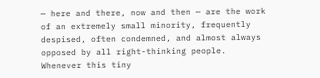— here and there, now and then — are the work of an extremely small minority, frequently despised, often condemned, and almost always opposed by all right-thinking people. Whenever this tiny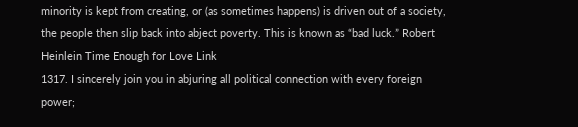minority is kept from creating, or (as sometimes happens) is driven out of a society, the people then slip back into abject poverty. This is known as “bad luck.” Robert Heinlein Time Enough for Love Link
1317. I sincerely join you in abjuring all political connection with every foreign power;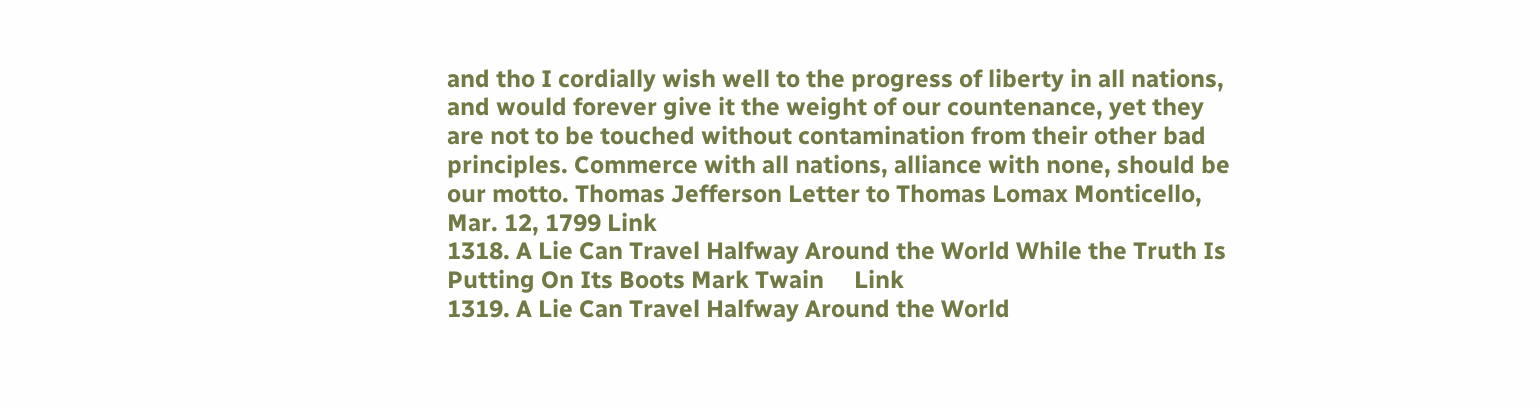and tho I cordially wish well to the progress of liberty in all nations, and would forever give it the weight of our countenance, yet they are not to be touched without contamination from their other bad principles. Commerce with all nations, alliance with none, should be our motto. Thomas Jefferson Letter to Thomas Lomax Monticello, Mar. 12, 1799 Link
1318. A Lie Can Travel Halfway Around the World While the Truth Is Putting On Its Boots Mark Twain     Link
1319. A Lie Can Travel Halfway Around the World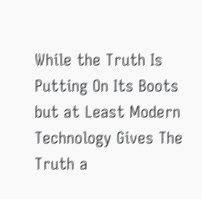While the Truth Is Putting On Its Boots but at Least Modern Technology Gives The Truth a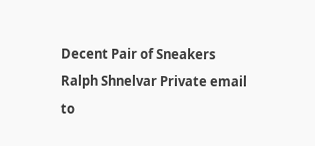Decent Pair of Sneakers Ralph Shnelvar Private email to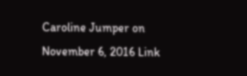Caroline Jumper on November 6, 2016 Link